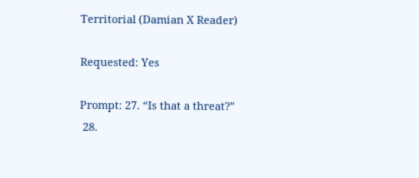Territorial (Damian X Reader)

Requested: Yes

Prompt: 27. “Is that a threat?”
 28.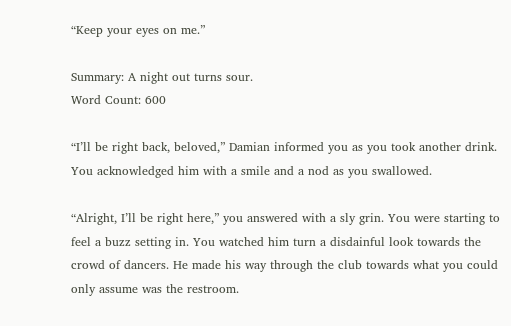“Keep your eyes on me.”

Summary: A night out turns sour.
Word Count: 600

“I’ll be right back, beloved,” Damian informed you as you took another drink. You acknowledged him with a smile and a nod as you swallowed.

“Alright, I’ll be right here,” you answered with a sly grin. You were starting to feel a buzz setting in. You watched him turn a disdainful look towards the crowd of dancers. He made his way through the club towards what you could only assume was the restroom.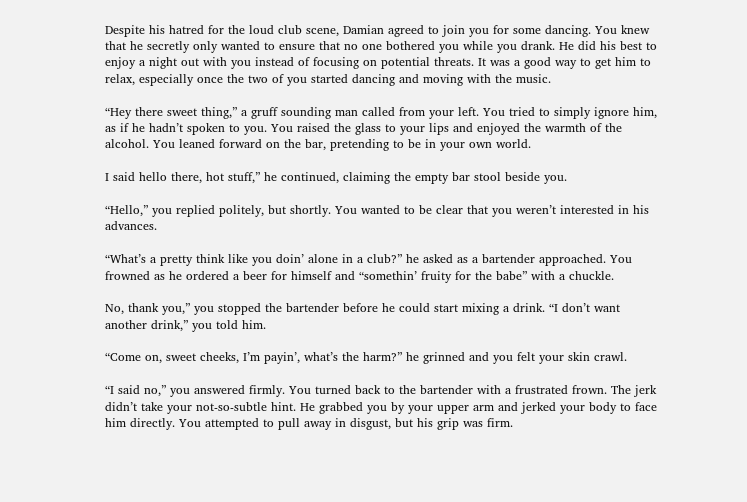Despite his hatred for the loud club scene, Damian agreed to join you for some dancing. You knew that he secretly only wanted to ensure that no one bothered you while you drank. He did his best to enjoy a night out with you instead of focusing on potential threats. It was a good way to get him to relax, especially once the two of you started dancing and moving with the music.

“Hey there sweet thing,” a gruff sounding man called from your left. You tried to simply ignore him, as if he hadn’t spoken to you. You raised the glass to your lips and enjoyed the warmth of the alcohol. You leaned forward on the bar, pretending to be in your own world.

I said hello there, hot stuff,” he continued, claiming the empty bar stool beside you.

“Hello,” you replied politely, but shortly. You wanted to be clear that you weren’t interested in his advances.

“What’s a pretty think like you doin’ alone in a club?” he asked as a bartender approached. You frowned as he ordered a beer for himself and “somethin’ fruity for the babe” with a chuckle.

No, thank you,” you stopped the bartender before he could start mixing a drink. “I don’t want another drink,” you told him.

“Come on, sweet cheeks, I’m payin’, what’s the harm?” he grinned and you felt your skin crawl.

“I said no,” you answered firmly. You turned back to the bartender with a frustrated frown. The jerk didn’t take your not-so-subtle hint. He grabbed you by your upper arm and jerked your body to face him directly. You attempted to pull away in disgust, but his grip was firm.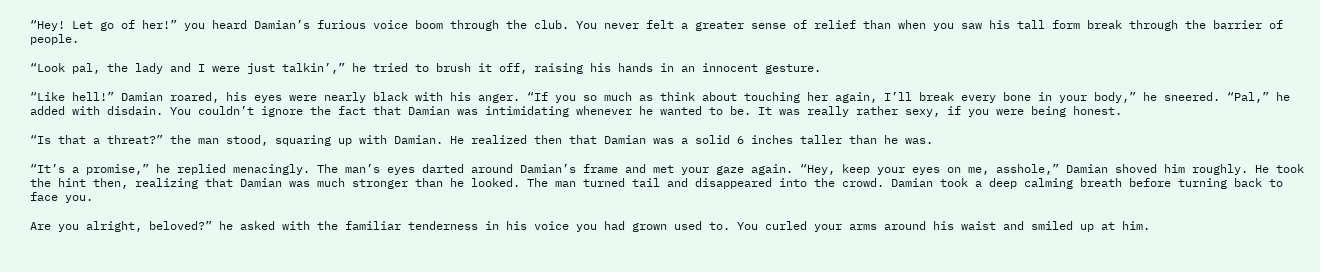“Hey! Let go of her!” you heard Damian’s furious voice boom through the club. You never felt a greater sense of relief than when you saw his tall form break through the barrier of people.

“Look pal, the lady and I were just talkin’,” he tried to brush it off, raising his hands in an innocent gesture.

“Like hell!” Damian roared, his eyes were nearly black with his anger. “If you so much as think about touching her again, I’ll break every bone in your body,” he sneered. “Pal,” he added with disdain. You couldn’t ignore the fact that Damian was intimidating whenever he wanted to be. It was really rather sexy, if you were being honest.

“Is that a threat?” the man stood, squaring up with Damian. He realized then that Damian was a solid 6 inches taller than he was.

“It’s a promise,” he replied menacingly. The man’s eyes darted around Damian’s frame and met your gaze again. “Hey, keep your eyes on me, asshole,” Damian shoved him roughly. He took the hint then, realizing that Damian was much stronger than he looked. The man turned tail and disappeared into the crowd. Damian took a deep calming breath before turning back to face you.

Are you alright, beloved?” he asked with the familiar tenderness in his voice you had grown used to. You curled your arms around his waist and smiled up at him.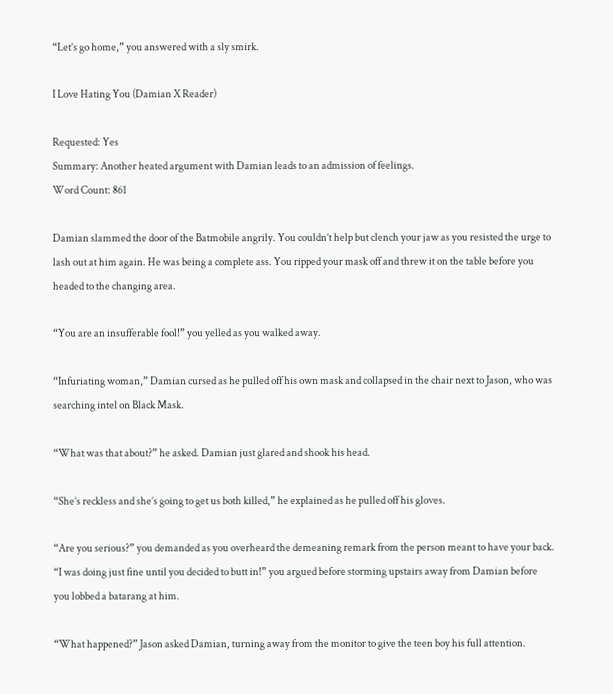“Let’s go home,” you answered with a sly smirk.

I Love Hating You (Damian X Reader)

Requested: Yes
Summary: Another heated argument with Damian leads to an admission of feelings.
Word Count: 861

Damian slammed the door of the Batmobile angrily. You couldn’t help but clench your jaw as you resisted the urge to lash out at him again. He was being a complete ass. You ripped your mask off and threw it on the table before you headed to the changing area.

“You are an insufferable fool!” you yelled as you walked away.

“Infuriating woman,” Damian cursed as he pulled off his own mask and collapsed in the chair next to Jason, who was searching intel on Black Mask.

“What was that about?” he asked. Damian just glared and shook his head.

“She’s reckless and she’s going to get us both killed,” he explained as he pulled off his gloves.

“Are you serious?” you demanded as you overheard the demeaning remark from the person meant to have your back. “I was doing just fine until you decided to butt in!” you argued before storming upstairs away from Damian before you lobbed a batarang at him.

“What happened?” Jason asked Damian, turning away from the monitor to give the teen boy his full attention.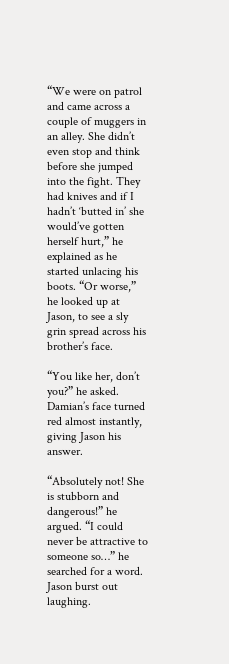“We were on patrol and came across a couple of muggers in an alley. She didn’t even stop and think before she jumped into the fight. They had knives and if I hadn’t ‘butted in’ she would’ve gotten herself hurt,” he explained as he started unlacing his boots. “Or worse,” he looked up at Jason, to see a sly grin spread across his brother’s face.

“You like her, don’t you?” he asked. Damian’s face turned red almost instantly, giving Jason his answer.

“Absolutely not! She is stubborn and dangerous!” he argued. “I could never be attractive to someone so…” he searched for a word. Jason burst out laughing.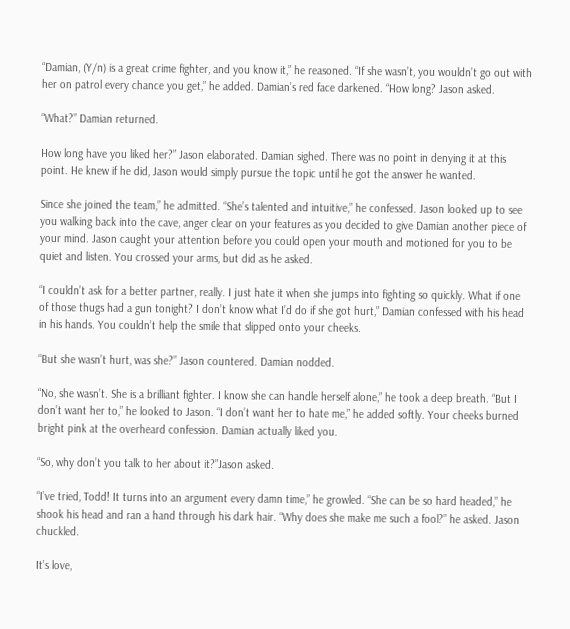“Damian, (Y/n) is a great crime fighter, and you know it,” he reasoned. “If she wasn’t, you wouldn’t go out with her on patrol every chance you get,” he added. Damian’s red face darkened. “How long? Jason asked.

“What?” Damian returned.

How long have you liked her?” Jason elaborated. Damian sighed. There was no point in denying it at this point. He knew if he did, Jason would simply pursue the topic until he got the answer he wanted.

Since she joined the team,” he admitted. “She’s talented and intuitive,” he confessed. Jason looked up to see you walking back into the cave, anger clear on your features as you decided to give Damian another piece of your mind. Jason caught your attention before you could open your mouth and motioned for you to be quiet and listen. You crossed your arms, but did as he asked.

“I couldn’t ask for a better partner, really. I just hate it when she jumps into fighting so quickly. What if one of those thugs had a gun tonight? I don’t know what I’d do if she got hurt,” Damian confessed with his head in his hands. You couldn’t help the smile that slipped onto your cheeks.

“But she wasn’t hurt, was she?” Jason countered. Damian nodded.

“No, she wasn’t. She is a brilliant fighter. I know she can handle herself alone,” he took a deep breath. “But I don’t want her to,” he looked to Jason. “I don’t want her to hate me,” he added softly. Your cheeks burned bright pink at the overheard confession. Damian actually liked you.

“So, why don’t you talk to her about it?”Jason asked.

“I’ve tried, Todd! It turns into an argument every damn time,” he growled. “She can be so hard headed,” he shook his head and ran a hand through his dark hair. “Why does she make me such a fool?” he asked. Jason chuckled.

It’s love,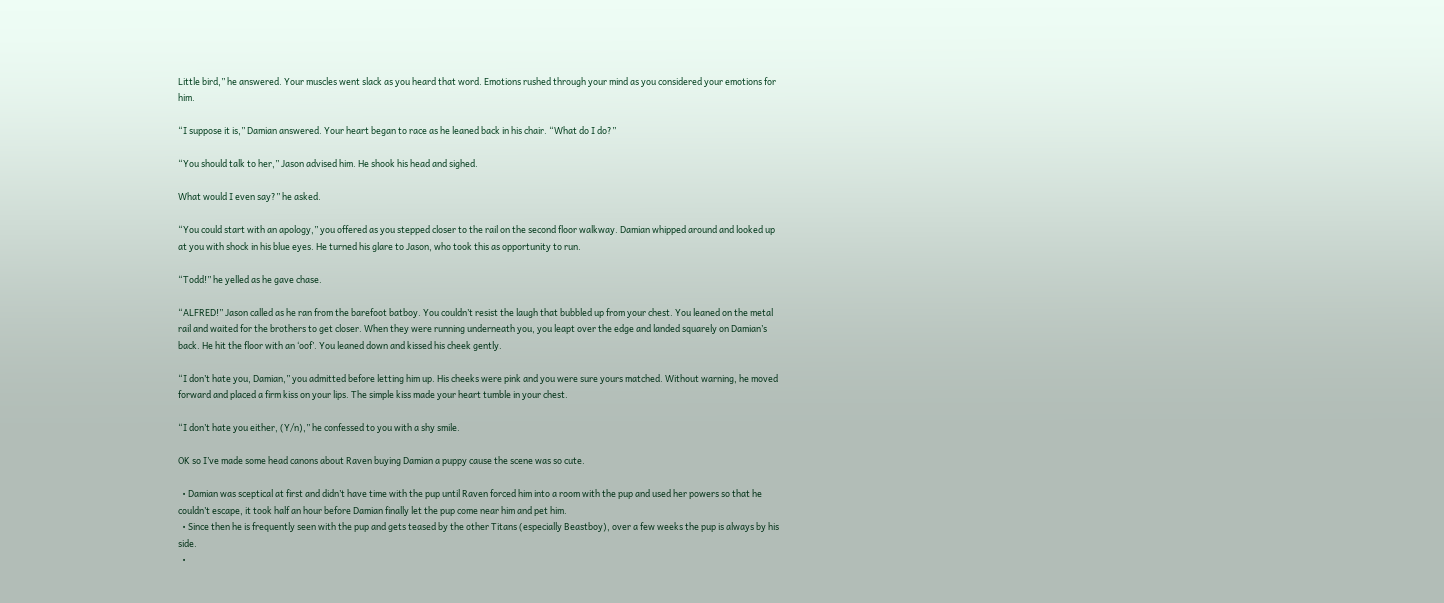Little bird,” he answered. Your muscles went slack as you heard that word. Emotions rushed through your mind as you considered your emotions for him.

“I suppose it is,” Damian answered. Your heart began to race as he leaned back in his chair. “What do I do?”

“You should talk to her,” Jason advised him. He shook his head and sighed.

What would I even say?” he asked.

“You could start with an apology,” you offered as you stepped closer to the rail on the second floor walkway. Damian whipped around and looked up at you with shock in his blue eyes. He turned his glare to Jason, who took this as opportunity to run.

“Todd!” he yelled as he gave chase.

“ALFRED!” Jason called as he ran from the barefoot batboy. You couldn’t resist the laugh that bubbled up from your chest. You leaned on the metal rail and waited for the brothers to get closer. When they were running underneath you, you leapt over the edge and landed squarely on Damian’s back. He hit the floor with an ‘oof’. You leaned down and kissed his cheek gently.

“I don’t hate you, Damian,” you admitted before letting him up. His cheeks were pink and you were sure yours matched. Without warning, he moved forward and placed a firm kiss on your lips. The simple kiss made your heart tumble in your chest.

“I don’t hate you either, (Y/n),” he confessed to you with a shy smile.

OK so I’ve made some head canons about Raven buying Damian a puppy cause the scene was so cute.

  • Damian was sceptical at first and didn’t have time with the pup until Raven forced him into a room with the pup and used her powers so that he couldn’t escape, it took half an hour before Damian finally let the pup come near him and pet him.
  • Since then he is frequently seen with the pup and gets teased by the other Titans (especially Beastboy), over a few weeks the pup is always by his side.
  •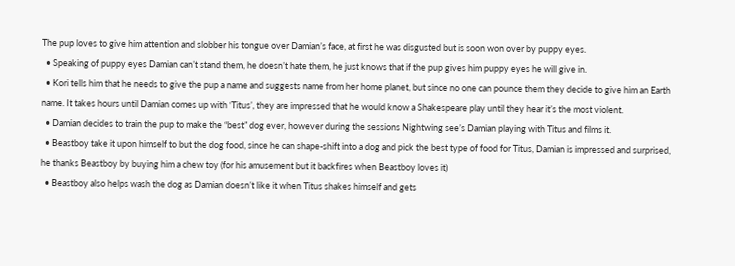The pup loves to give him attention and slobber his tongue over Damian’s face, at first he was disgusted but is soon won over by puppy eyes.
  • Speaking of puppy eyes Damian can’t stand them, he doesn’t hate them, he just knows that if the pup gives him puppy eyes he will give in.
  • Kori tells him that he needs to give the pup a name and suggests name from her home planet, but since no one can pounce them they decide to give him an Earth name. It takes hours until Damian comes up with ‘Titus’, they are impressed that he would know a Shakespeare play until they hear it’s the most violent.
  • Damian decides to train the pup to make the “best” dog ever, however during the sessions Nightwing see’s Damian playing with Titus and films it.
  • Beastboy take it upon himself to but the dog food, since he can shape-shift into a dog and pick the best type of food for Titus, Damian is impressed and surprised, he thanks Beastboy by buying him a chew toy (for his amusement but it backfires when Beastboy loves it)
  • Beastboy also helps wash the dog as Damian doesn’t like it when Titus shakes himself and gets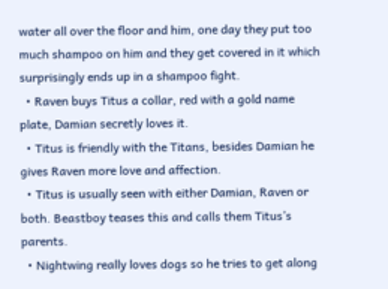water all over the floor and him, one day they put too much shampoo on him and they get covered in it which surprisingly ends up in a shampoo fight.
  • Raven buys Titus a collar, red with a gold name plate, Damian secretly loves it.
  • Titus is friendly with the Titans, besides Damian he gives Raven more love and affection.
  • Titus is usually seen with either Damian, Raven or both. Beastboy teases this and calls them Titus’s parents.
  • Nightwing really loves dogs so he tries to get along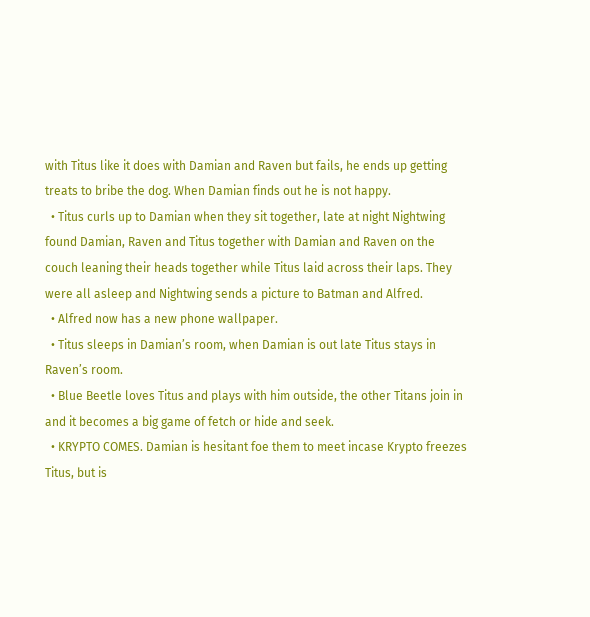with Titus like it does with Damian and Raven but fails, he ends up getting treats to bribe the dog. When Damian finds out he is not happy.
  • Titus curls up to Damian when they sit together, late at night Nightwing found Damian, Raven and Titus together with Damian and Raven on the couch leaning their heads together while Titus laid across their laps. They were all asleep and Nightwing sends a picture to Batman and Alfred.
  • Alfred now has a new phone wallpaper.
  • Titus sleeps in Damian’s room, when Damian is out late Titus stays in Raven’s room.
  • Blue Beetle loves Titus and plays with him outside, the other Titans join in and it becomes a big game of fetch or hide and seek.
  • KRYPTO COMES. Damian is hesitant foe them to meet incase Krypto freezes Titus, but is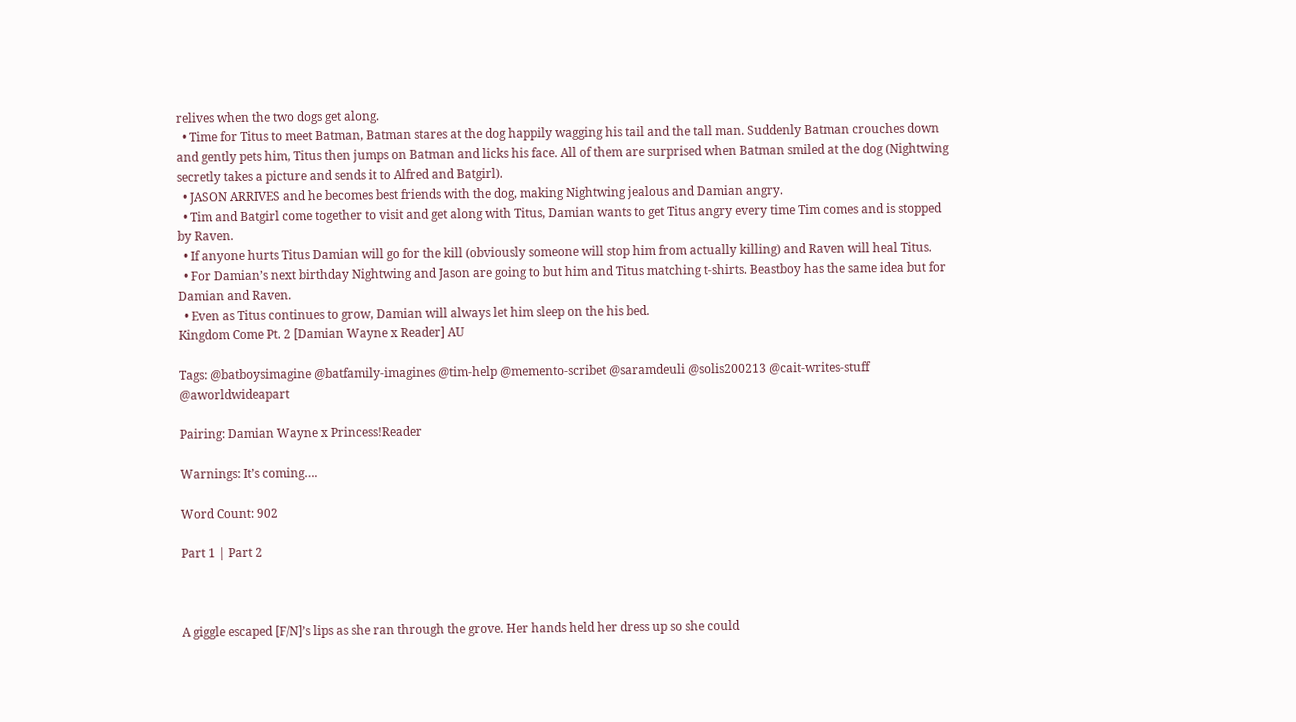relives when the two dogs get along.
  • Time for Titus to meet Batman, Batman stares at the dog happily wagging his tail and the tall man. Suddenly Batman crouches down and gently pets him, Titus then jumps on Batman and licks his face. All of them are surprised when Batman smiled at the dog (Nightwing secretly takes a picture and sends it to Alfred and Batgirl).
  • JASON ARRIVES and he becomes best friends with the dog, making Nightwing jealous and Damian angry.
  • Tim and Batgirl come together to visit and get along with Titus, Damian wants to get Titus angry every time Tim comes and is stopped by Raven.
  • If anyone hurts Titus Damian will go for the kill (obviously someone will stop him from actually killing) and Raven will heal Titus.
  • For Damian’s next birthday Nightwing and Jason are going to but him and Titus matching t-shirts. Beastboy has the same idea but for Damian and Raven.
  • Even as Titus continues to grow, Damian will always let him sleep on the his bed.
Kingdom Come Pt. 2 [Damian Wayne x Reader] AU

Tags: @batboysimagine @batfamily-imagines @tim-help @memento-scribet @saramdeuli @solis200213 @cait-writes-stuff @aworldwideapart

Pairing: Damian Wayne x Princess!Reader

Warnings: It’s coming….

Word Count: 902

Part 1 | Part 2



A giggle escaped [F/N]’s lips as she ran through the grove. Her hands held her dress up so she could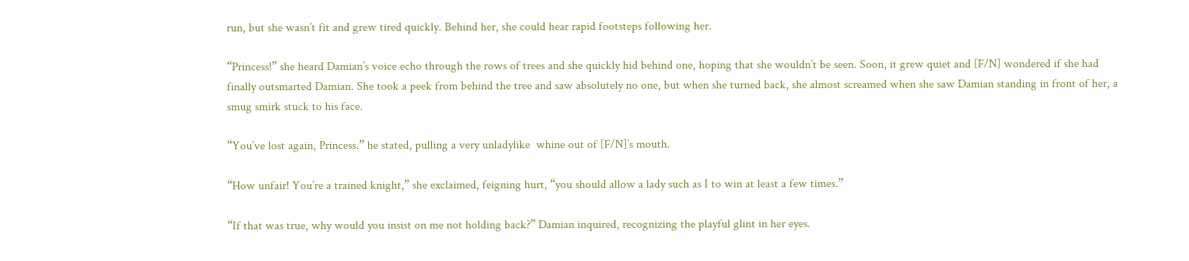run, but she wasn’t fit and grew tired quickly. Behind her, she could hear rapid footsteps following her.

“Princess!” she heard Damian’s voice echo through the rows of trees and she quickly hid behind one, hoping that she wouldn’t be seen. Soon, it grew quiet and [F/N] wondered if she had finally outsmarted Damian. She took a peek from behind the tree and saw absolutely no one, but when she turned back, she almost screamed when she saw Damian standing in front of her, a smug smirk stuck to his face.

“You’ve lost again, Princess.” he stated, pulling a very unladylike  whine out of [F/N]’s mouth.

“How unfair! You’re a trained knight,” she exclaimed, feigning hurt, “you should allow a lady such as I to win at least a few times.”

“If that was true, why would you insist on me not holding back?” Damian inquired, recognizing the playful glint in her eyes.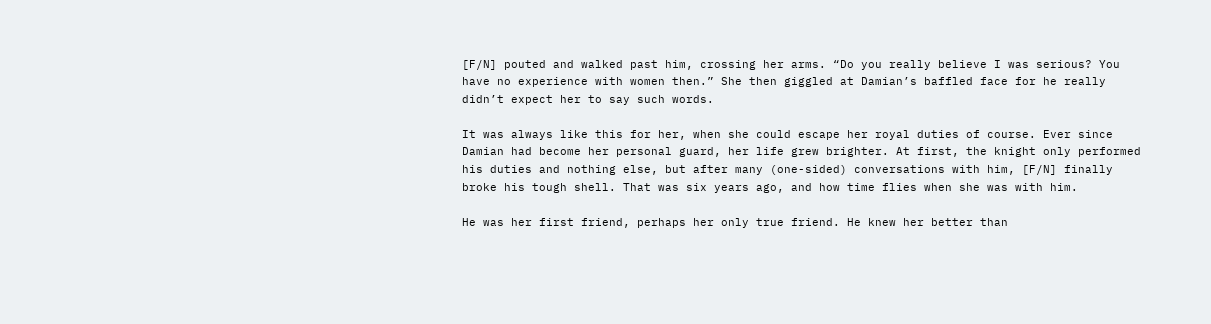[F/N] pouted and walked past him, crossing her arms. “Do you really believe I was serious? You have no experience with women then.” She then giggled at Damian’s baffled face for he really didn’t expect her to say such words.

It was always like this for her, when she could escape her royal duties of course. Ever since Damian had become her personal guard, her life grew brighter. At first, the knight only performed his duties and nothing else, but after many (one-sided) conversations with him, [F/N] finally broke his tough shell. That was six years ago, and how time flies when she was with him.

He was her first friend, perhaps her only true friend. He knew her better than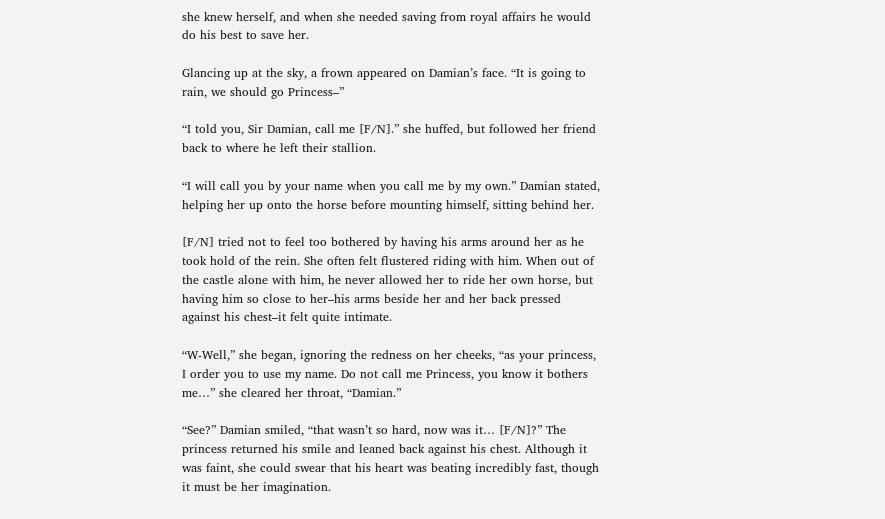she knew herself, and when she needed saving from royal affairs he would do his best to save her.

Glancing up at the sky, a frown appeared on Damian’s face. “It is going to rain, we should go Princess–”

“I told you, Sir Damian, call me [F/N].” she huffed, but followed her friend back to where he left their stallion.

“I will call you by your name when you call me by my own.” Damian stated, helping her up onto the horse before mounting himself, sitting behind her.

[F/N] tried not to feel too bothered by having his arms around her as he took hold of the rein. She often felt flustered riding with him. When out of the castle alone with him, he never allowed her to ride her own horse, but having him so close to her–his arms beside her and her back pressed against his chest–it felt quite intimate.

“W-Well,” she began, ignoring the redness on her cheeks, “as your princess, I order you to use my name. Do not call me Princess, you know it bothers me…” she cleared her throat, “Damian.”

“See?” Damian smiled, “that wasn’t so hard, now was it… [F/N]?” The princess returned his smile and leaned back against his chest. Although it was faint, she could swear that his heart was beating incredibly fast, though it must be her imagination.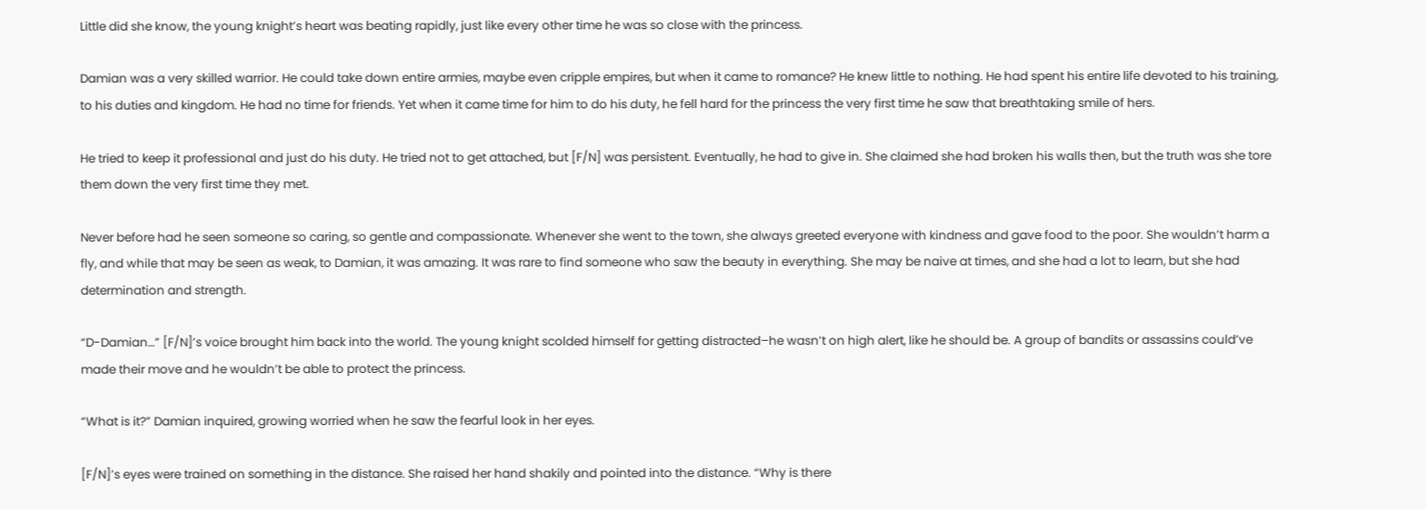Little did she know, the young knight’s heart was beating rapidly, just like every other time he was so close with the princess.

Damian was a very skilled warrior. He could take down entire armies, maybe even cripple empires, but when it came to romance? He knew little to nothing. He had spent his entire life devoted to his training, to his duties and kingdom. He had no time for friends. Yet when it came time for him to do his duty, he fell hard for the princess the very first time he saw that breathtaking smile of hers.

He tried to keep it professional and just do his duty. He tried not to get attached, but [F/N] was persistent. Eventually, he had to give in. She claimed she had broken his walls then, but the truth was she tore them down the very first time they met.

Never before had he seen someone so caring, so gentle and compassionate. Whenever she went to the town, she always greeted everyone with kindness and gave food to the poor. She wouldn’t harm a fly, and while that may be seen as weak, to Damian, it was amazing. It was rare to find someone who saw the beauty in everything. She may be naive at times, and she had a lot to learn, but she had determination and strength.

“D-Damian…” [F/N]’s voice brought him back into the world. The young knight scolded himself for getting distracted–he wasn’t on high alert, like he should be. A group of bandits or assassins could’ve made their move and he wouldn’t be able to protect the princess.

“What is it?” Damian inquired, growing worried when he saw the fearful look in her eyes.

[F/N]’s eyes were trained on something in the distance. She raised her hand shakily and pointed into the distance. “Why is there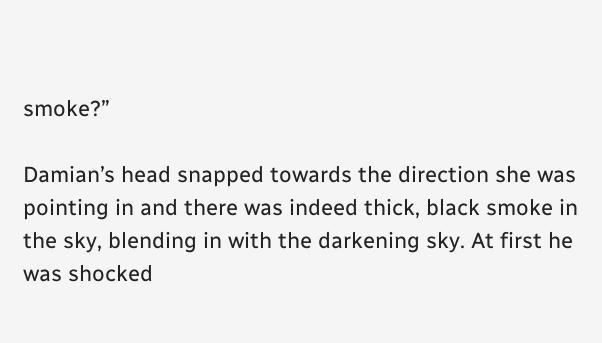smoke?”

Damian’s head snapped towards the direction she was pointing in and there was indeed thick, black smoke in the sky, blending in with the darkening sky. At first he was shocked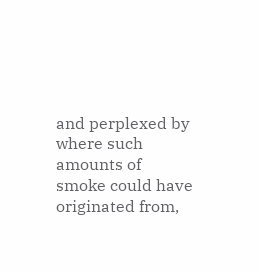and perplexed by where such amounts of smoke could have originated from,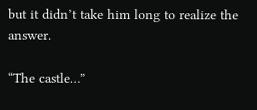but it didn’t take him long to realize the answer.

“The castle…”